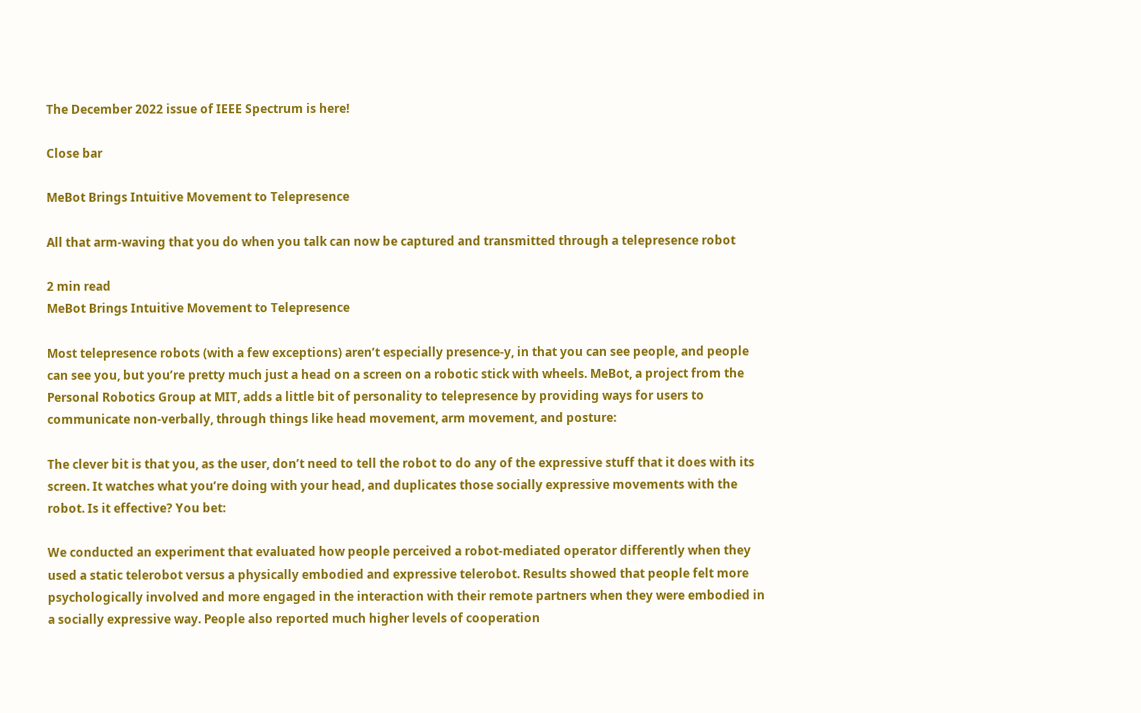The December 2022 issue of IEEE Spectrum is here!

Close bar

MeBot Brings Intuitive Movement to Telepresence

All that arm-waving that you do when you talk can now be captured and transmitted through a telepresence robot

2 min read
MeBot Brings Intuitive Movement to Telepresence

Most telepresence robots (with a few exceptions) aren’t especially presence-y, in that you can see people, and people can see you, but you’re pretty much just a head on a screen on a robotic stick with wheels. MeBot, a project from the Personal Robotics Group at MIT, adds a little bit of personality to telepresence by providing ways for users to communicate non-verbally, through things like head movement, arm movement, and posture:

The clever bit is that you, as the user, don’t need to tell the robot to do any of the expressive stuff that it does with its screen. It watches what you’re doing with your head, and duplicates those socially expressive movements with the robot. Is it effective? You bet:

We conducted an experiment that evaluated how people perceived a robot-mediated operator differently when they used a static telerobot versus a physically embodied and expressive telerobot. Results showed that people felt more psychologically involved and more engaged in the interaction with their remote partners when they were embodied in a socially expressive way. People also reported much higher levels of cooperation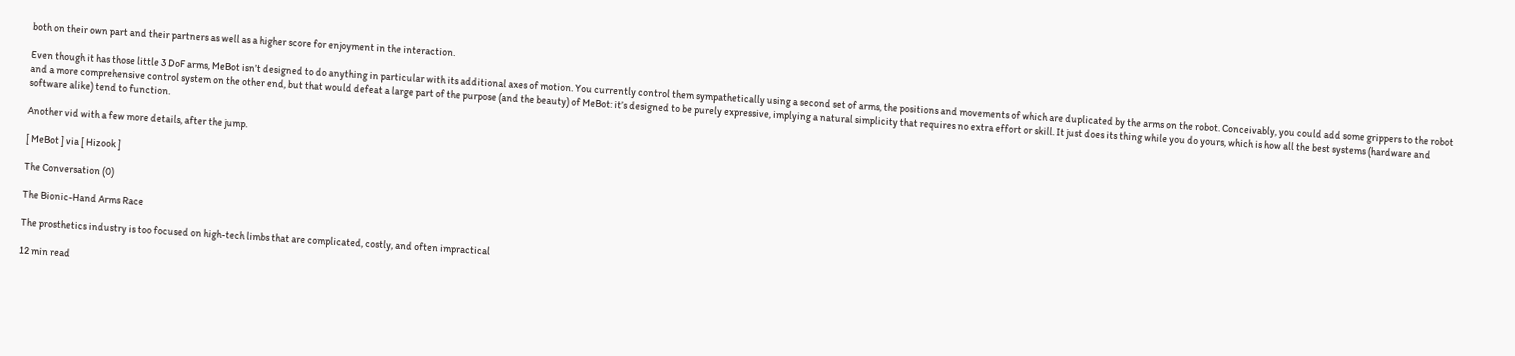both on their own part and their partners as well as a higher score for enjoyment in the interaction.

Even though it has those little 3 DoF arms, MeBot isn’t designed to do anything in particular with its additional axes of motion. You currently control them sympathetically using a second set of arms, the positions and movements of which are duplicated by the arms on the robot. Conceivably, you could add some grippers to the robot and a more comprehensive control system on the other end, but that would defeat a large part of the purpose (and the beauty) of MeBot: it’s designed to be purely expressive, implying a natural simplicity that requires no extra effort or skill. It just does its thing while you do yours, which is how all the best systems (hardware and software alike) tend to function.

Another vid with a few more details, after the jump.

[ MeBot ] via [ Hizook ]

The Conversation (0)

The Bionic-Hand Arms Race

The prosthetics industry is too focused on high-tech limbs that are complicated, costly, and often impractical

12 min read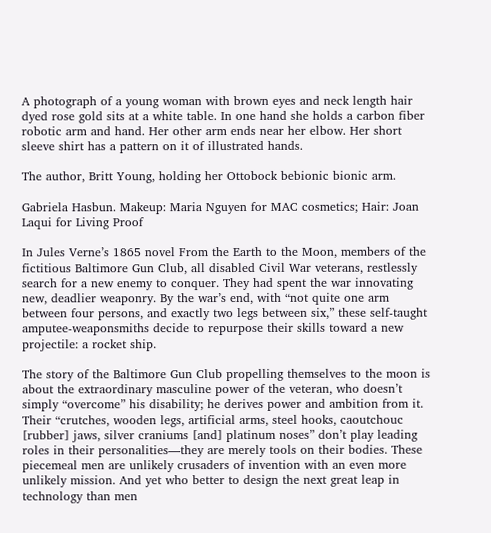A photograph of a young woman with brown eyes and neck length hair dyed rose gold sits at a white table. In one hand she holds a carbon fiber robotic arm and hand. Her other arm ends near her elbow. Her short sleeve shirt has a pattern on it of illustrated hands.

The author, Britt Young, holding her Ottobock bebionic bionic arm.

Gabriela Hasbun. Makeup: Maria Nguyen for MAC cosmetics; Hair: Joan Laqui for Living Proof

In Jules Verne’s 1865 novel From the Earth to the Moon, members of the fictitious Baltimore Gun Club, all disabled Civil War veterans, restlessly search for a new enemy to conquer. They had spent the war innovating new, deadlier weaponry. By the war’s end, with “not quite one arm between four persons, and exactly two legs between six,” these self-taught amputee-weaponsmiths decide to repurpose their skills toward a new projectile: a rocket ship.

The story of the Baltimore Gun Club propelling themselves to the moon is about the extraordinary masculine power of the veteran, who doesn’t simply “overcome” his disability; he derives power and ambition from it. Their “crutches, wooden legs, artificial arms, steel hooks, caoutchouc [rubber] jaws, silver craniums [and] platinum noses” don’t play leading roles in their personalities—they are merely tools on their bodies. These piecemeal men are unlikely crusaders of invention with an even more unlikely mission. And yet who better to design the next great leap in technology than men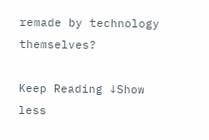remade by technology themselves?

Keep Reading ↓Show less